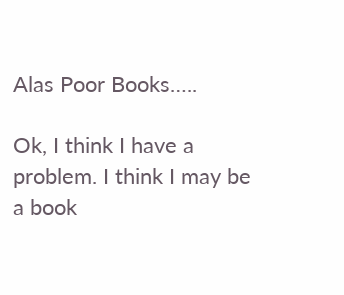Alas Poor Books…..

Ok, I think I have a problem. I think I may be a book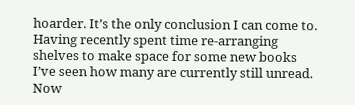hoarder. It’s the only conclusion I can come to. Having recently spent time re-arranging shelves to make space for some new books I’ve seen how many are currently still unread. Now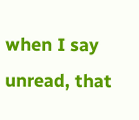when I say unread, that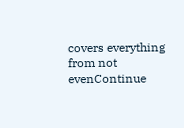covers everything from not evenContinue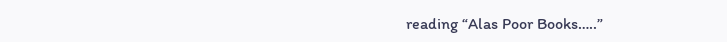reading “Alas Poor Books…..”